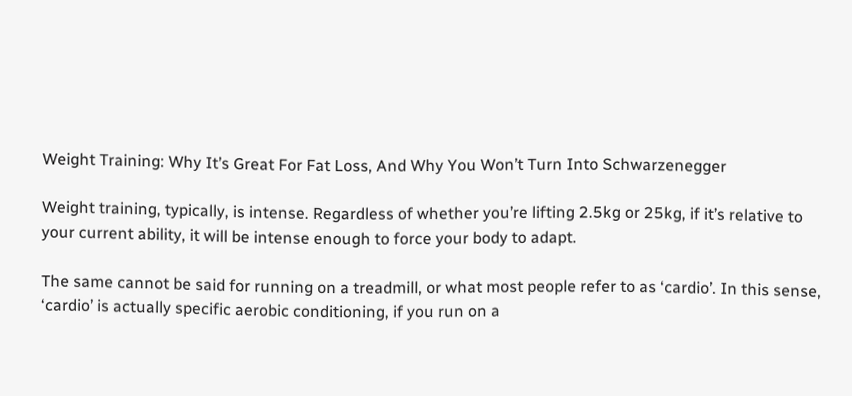Weight Training: Why It’s Great For Fat Loss, And Why You Won’t Turn Into Schwarzenegger

Weight training, typically, is intense. Regardless of whether you’re lifting 2.5kg or 25kg, if it’s relative to your current ability, it will be intense enough to force your body to adapt.

The same cannot be said for running on a treadmill, or what most people refer to as ‘cardio’. In this sense, ‘cardio’ is actually specific aerobic conditioning, if you run on a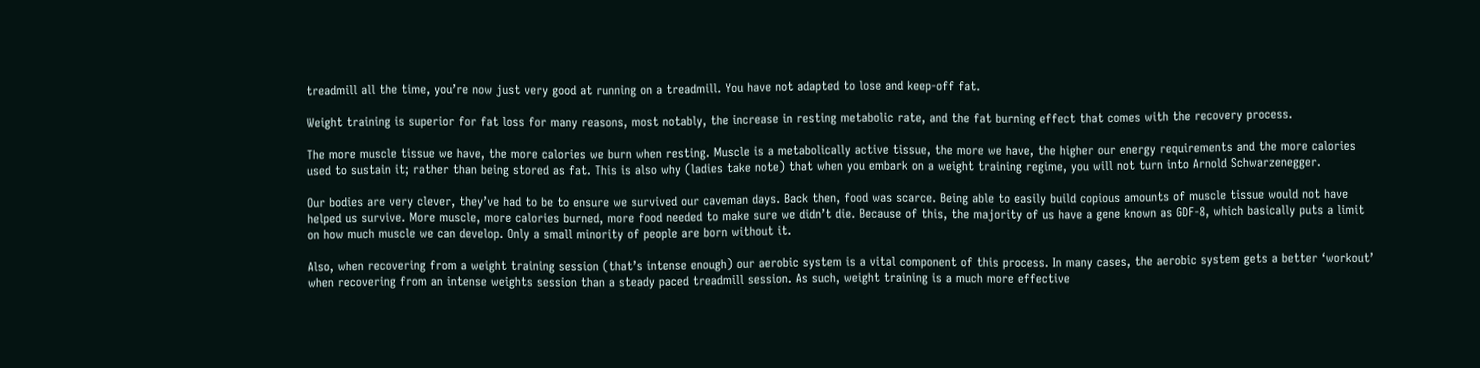treadmill all the time, you’re now just very good at running on a treadmill. You have not adapted to lose and keep-off fat.

Weight training is superior for fat loss for many reasons, most notably, the increase in resting metabolic rate, and the fat burning effect that comes with the recovery process.

The more muscle tissue we have, the more calories we burn when resting. Muscle is a metabolically active tissue, the more we have, the higher our energy requirements and the more calories used to sustain it; rather than being stored as fat. This is also why (ladies take note) that when you embark on a weight training regime, you will not turn into Arnold Schwarzenegger.

Our bodies are very clever, they’ve had to be to ensure we survived our caveman days. Back then, food was scarce. Being able to easily build copious amounts of muscle tissue would not have helped us survive. More muscle, more calories burned, more food needed to make sure we didn’t die. Because of this, the majority of us have a gene known as GDF-8, which basically puts a limit on how much muscle we can develop. Only a small minority of people are born without it.

Also, when recovering from a weight training session (that’s intense enough) our aerobic system is a vital component of this process. In many cases, the aerobic system gets a better ‘workout’ when recovering from an intense weights session than a steady paced treadmill session. As such, weight training is a much more effective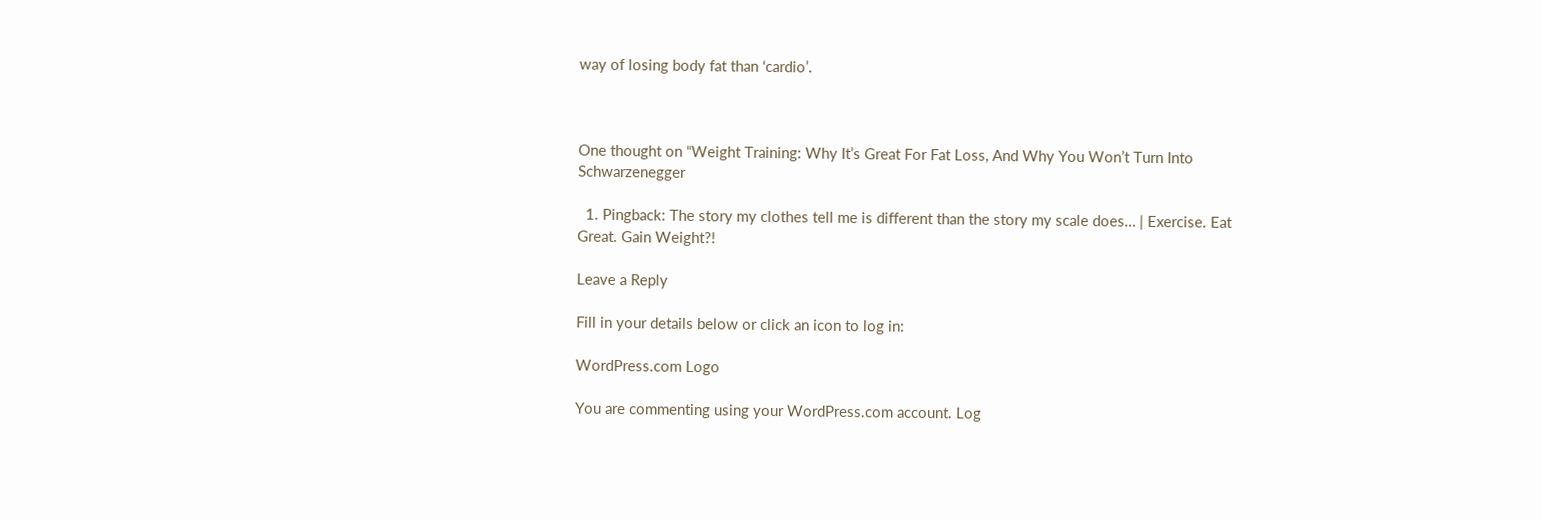way of losing body fat than ‘cardio’.



One thought on “Weight Training: Why It’s Great For Fat Loss, And Why You Won’t Turn Into Schwarzenegger

  1. Pingback: The story my clothes tell me is different than the story my scale does… | Exercise. Eat Great. Gain Weight?!

Leave a Reply

Fill in your details below or click an icon to log in:

WordPress.com Logo

You are commenting using your WordPress.com account. Log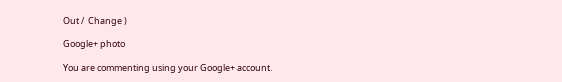Out /  Change )

Google+ photo

You are commenting using your Google+ account.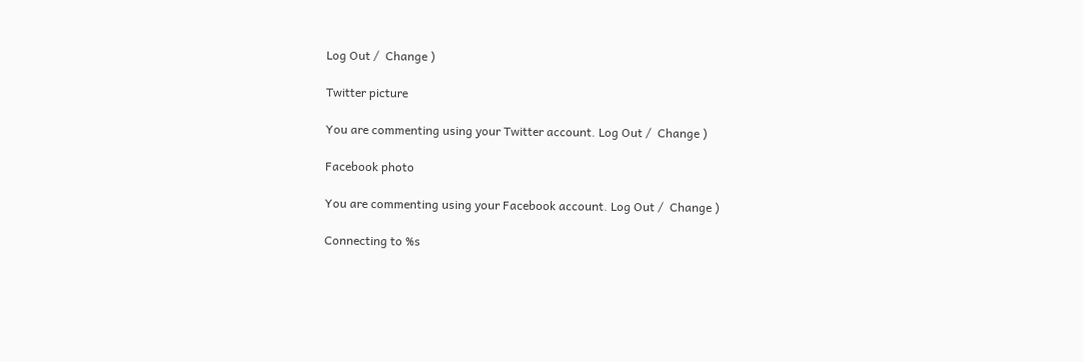Log Out /  Change )

Twitter picture

You are commenting using your Twitter account. Log Out /  Change )

Facebook photo

You are commenting using your Facebook account. Log Out /  Change )

Connecting to %s